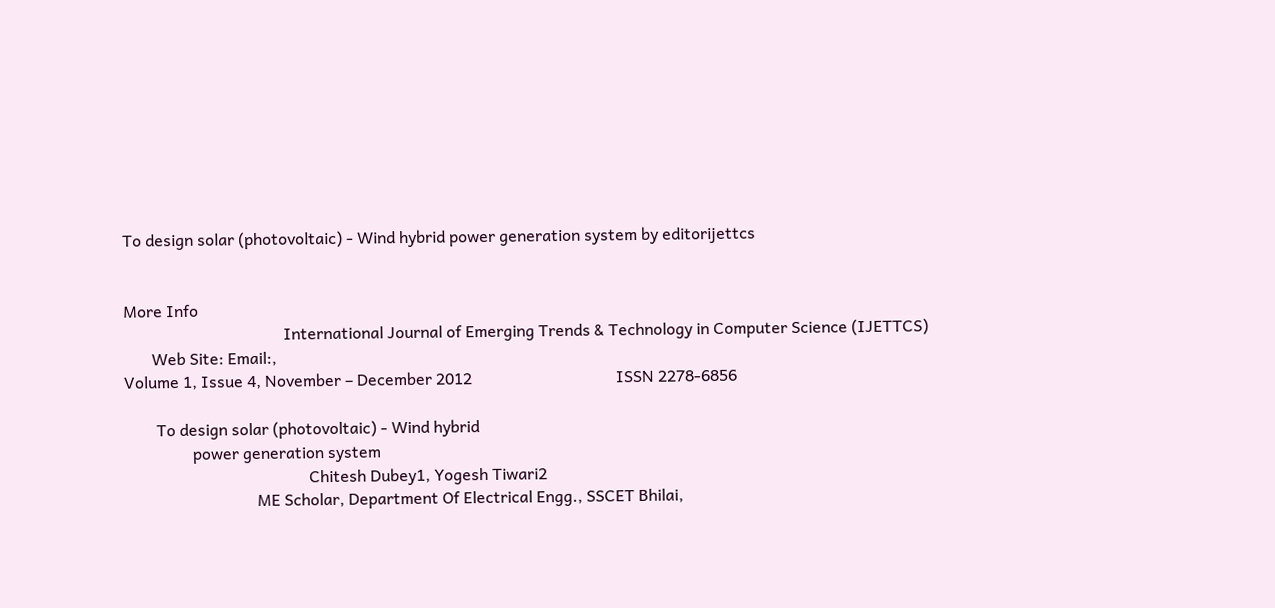To design solar (photovoltaic) - Wind hybrid power generation system by editorijettcs


More Info
                                        International Journal of Emerging Trends & Technology in Computer Science (IJETTCS)
       Web Site: Email:,
Volume 1, Issue 4, November – December 2012                                    ISSN 2278-6856

        To design solar (photovoltaic) - Wind hybrid
                 power generation system
                                              Chitesh Dubey1, Yogesh Tiwari2
                                 ME Scholar, Department Of Electrical Engg., SSCET Bhilai,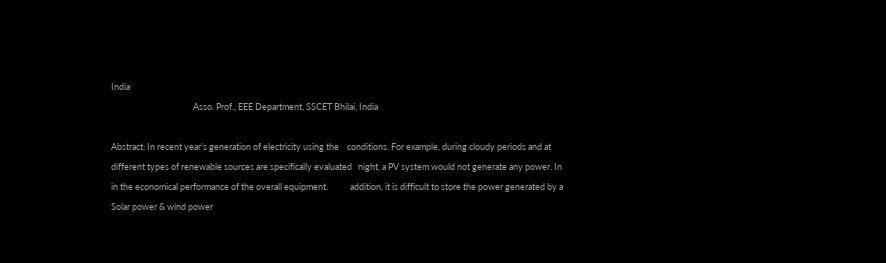India
                                         Asso. Prof., EEE Department, SSCET Bhilai, India

Abstract: In recent year’s generation of electricity using the    conditions. For example, during cloudy periods and at
different types of renewable sources are specifically evaluated   night, a PV system would not generate any power. In
in the economical performance of the overall equipment.           addition, it is difficult to store the power generated by a
Solar power & wind power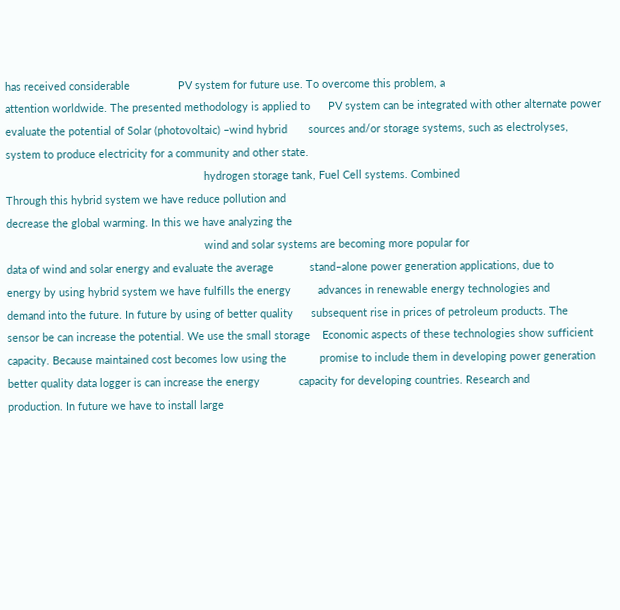has received considerable                PV system for future use. To overcome this problem, a
attention worldwide. The presented methodology is applied to      PV system can be integrated with other alternate power
evaluate the potential of Solar (photovoltaic) –wind hybrid       sources and/or storage systems, such as electrolyses,
system to produce electricity for a community and other state.
                                                                  hydrogen storage tank, Fuel Cell systems. Combined
Through this hybrid system we have reduce pollution and
decrease the global warming. In this we have analyzing the
                                                                  wind and solar systems are becoming more popular for
data of wind and solar energy and evaluate the average            stand–alone power generation applications, due to
energy by using hybrid system we have fulfills the energy         advances in renewable energy technologies and
demand into the future. In future by using of better quality      subsequent rise in prices of petroleum products. The
sensor be can increase the potential. We use the small storage    Economic aspects of these technologies show sufficient
capacity. Because maintained cost becomes low using the           promise to include them in developing power generation
better quality data logger is can increase the energy             capacity for developing countries. Research and
production. In future we have to install large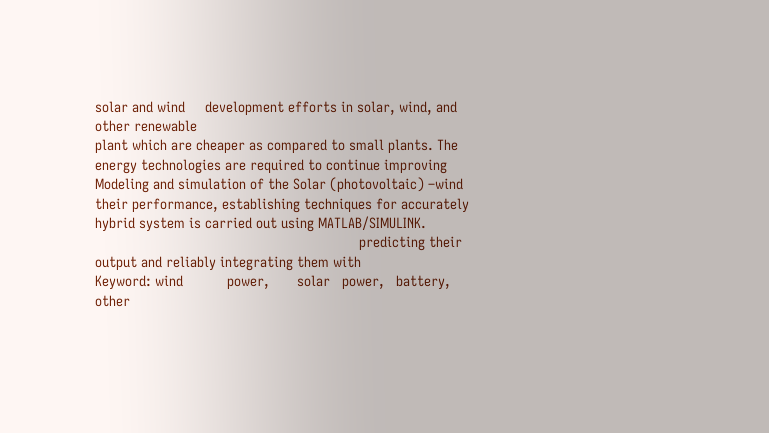solar and wind     development efforts in solar, wind, and other renewable
plant which are cheaper as compared to small plants. The          energy technologies are required to continue improving
Modeling and simulation of the Solar (photovoltaic) –wind         their performance, establishing techniques for accurately
hybrid system is carried out using MATLAB/SIMULINK.
                                                                  predicting their output and reliably integrating them with
Keyword: wind           power,       solar   power,   battery,    other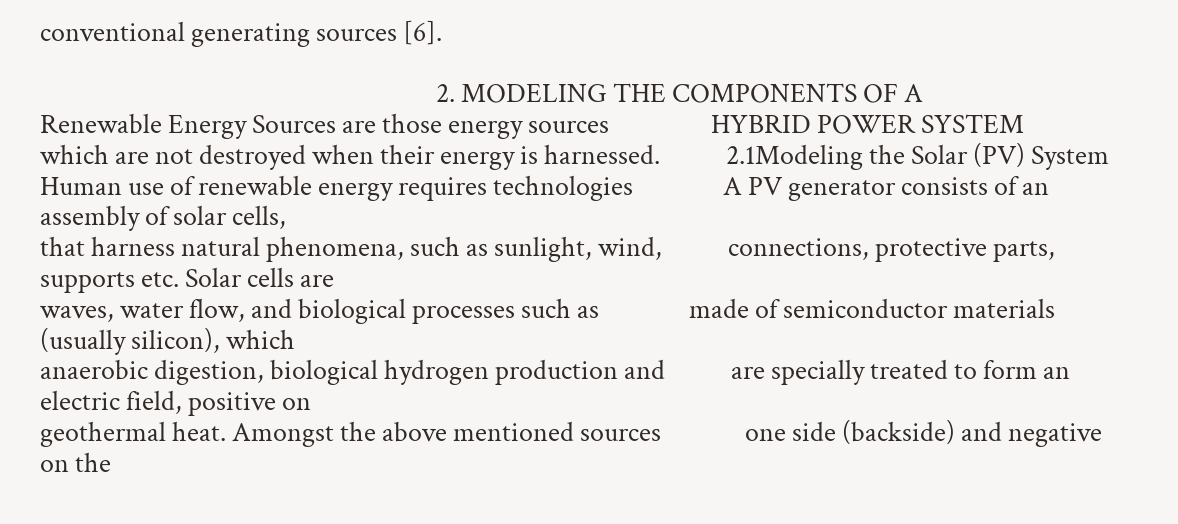conventional generating sources [6].

                                                                  2. MODELING THE COMPONENTS OF A
Renewable Energy Sources are those energy sources                 HYBRID POWER SYSTEM
which are not destroyed when their energy is harnessed.           2.1Modeling the Solar (PV) System
Human use of renewable energy requires technologies               A PV generator consists of an assembly of solar cells,
that harness natural phenomena, such as sunlight, wind,           connections, protective parts, supports etc. Solar cells are
waves, water flow, and biological processes such as               made of semiconductor materials (usually silicon), which
anaerobic digestion, biological hydrogen production and           are specially treated to form an electric field, positive on
geothermal heat. Amongst the above mentioned sources              one side (backside) and negative on the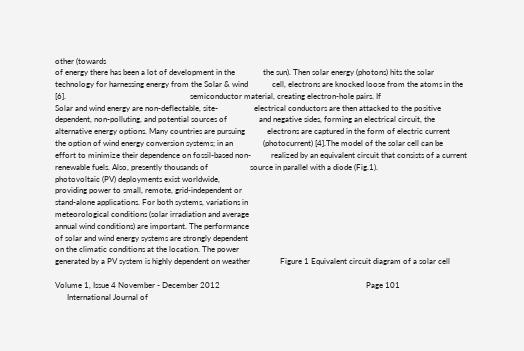other (towards
of energy there has been a lot of development in the              the sun). Then solar energy (photons) hits the solar
technology for harnessing energy from the Solar & wind            cell, electrons are knocked loose from the atoms in the
[6].                                                              semiconductor material, creating electron-hole pairs. If
Solar and wind energy are non-deflectable, site-                  electrical conductors are then attacked to the positive
dependent, non-polluting, and potential sources of                and negative sides, forming an electrical circuit, the
alternative energy options. Many countries are pursuing           electrons are captured in the form of electric current
the option of wind energy conversion systems; in an               (photocurrent) [4].The model of the solar cell can be
effort to minimize their dependence on fossil-based non-          realized by an equivalent circuit that consists of a current
renewable fuels. Also, presently thousands of                     source in parallel with a diode (Fig.1).
photovoltaic (PV) deployments exist worldwide,
providing power to small, remote, grid-independent or
stand-alone applications. For both systems, variations in
meteorological conditions (solar irradiation and average
annual wind conditions) are important. The performance
of solar and wind energy systems are strongly dependent
on the climatic conditions at the location. The power
generated by a PV system is highly dependent on weather               Figure 1 Equivalent circuit diagram of a solar cell

Volume 1, Issue 4 November - December 2012                                                                         Page 101
      International Journal of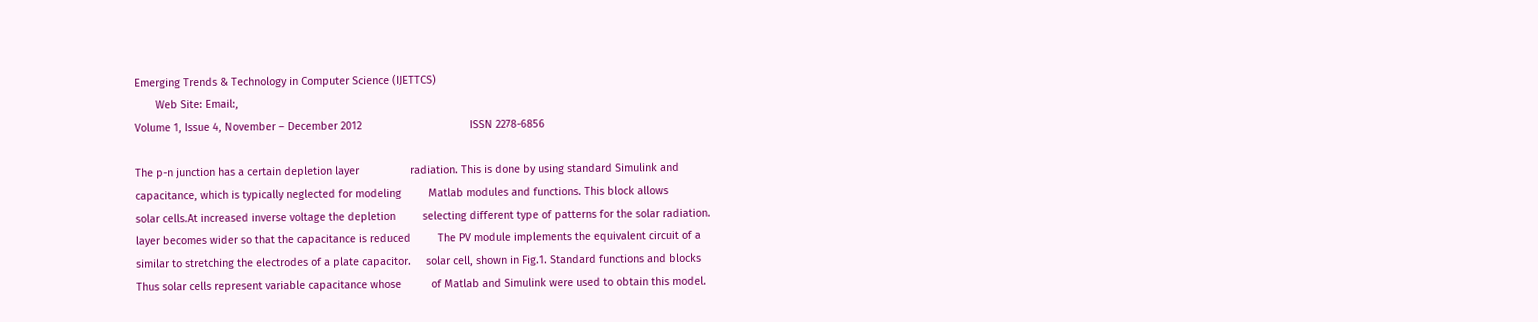Emerging Trends & Technology in Computer Science (IJETTCS)
       Web Site: Email:,
Volume 1, Issue 4, November – December 2012                                    ISSN 2278-6856

The p-n junction has a certain depletion layer                 radiation. This is done by using standard Simulink and
capacitance, which is typically neglected for modeling         Matlab modules and functions. This block allows
solar cells.At increased inverse voltage the depletion         selecting different type of patterns for the solar radiation.
layer becomes wider so that the capacitance is reduced         The PV module implements the equivalent circuit of a
similar to stretching the electrodes of a plate capacitor.     solar cell, shown in Fig.1. Standard functions and blocks
Thus solar cells represent variable capacitance whose          of Matlab and Simulink were used to obtain this model.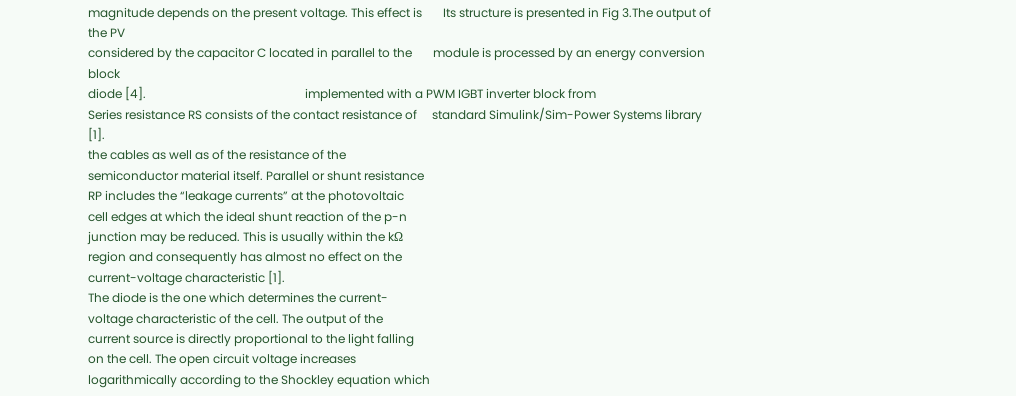magnitude depends on the present voltage. This effect is       Its structure is presented in Fig 3.The output of the PV
considered by the capacitor C located in parallel to the       module is processed by an energy conversion block
diode [4].                                                     implemented with a PWM IGBT inverter block from
Series resistance RS consists of the contact resistance of     standard Simulink/Sim-Power Systems library [1].
the cables as well as of the resistance of the
semiconductor material itself. Parallel or shunt resistance
RP includes the “leakage currents” at the photovoltaic
cell edges at which the ideal shunt reaction of the p-n
junction may be reduced. This is usually within the kΩ
region and consequently has almost no effect on the
current-voltage characteristic [1].
The diode is the one which determines the current-
voltage characteristic of the cell. The output of the
current source is directly proportional to the light falling
on the cell. The open circuit voltage increases
logarithmically according to the Shockley equation which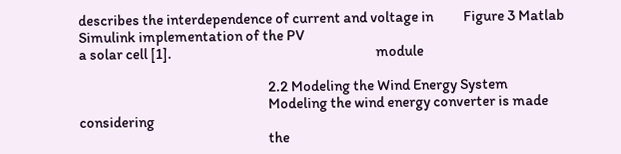describes the interdependence of current and voltage in          Figure 3 Matlab Simulink implementation of the PV
a solar cell [1].                                                                    module

                                                               2.2 Modeling the Wind Energy System
                                                               Modeling the wind energy converter is made considering
                                                               the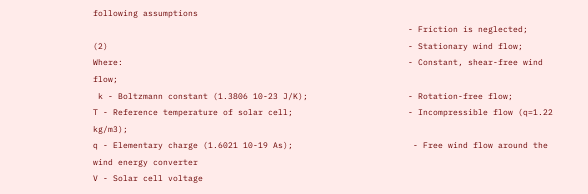following assumptions
                                                               - Friction is neglected;
(2)                                                            - Stationary wind flow;
Where:                                                         - Constant, shear-free wind flow;
 k - Boltzmann constant (1.3806 10-23 J/K);                    - Rotation-free flow;
T - Reference temperature of solar cell;                       - Incompressible flow (q=1.22 kg/m3);
q - Elementary charge (1.6021 10-19 As);                        - Free wind flow around the wind energy converter
V - Solar cell voltage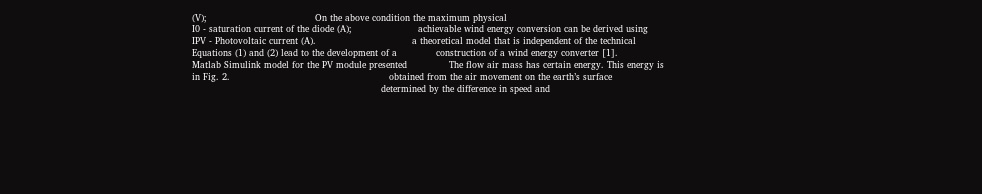(V);                                    On the above condition the maximum physical
I0 - saturation current of the diode (A);                      achievable wind energy conversion can be derived using
IPV - Photovoltaic current (A).                                a theoretical model that is independent of the technical
Equations (1) and (2) lead to the development of a             construction of a wind energy converter [1].
Matlab Simulink model for the PV module presented              The flow air mass has certain energy. This energy is
in Fig. 2.                                                     obtained from the air movement on the earth’s surface
                                                               determined by the difference in speed and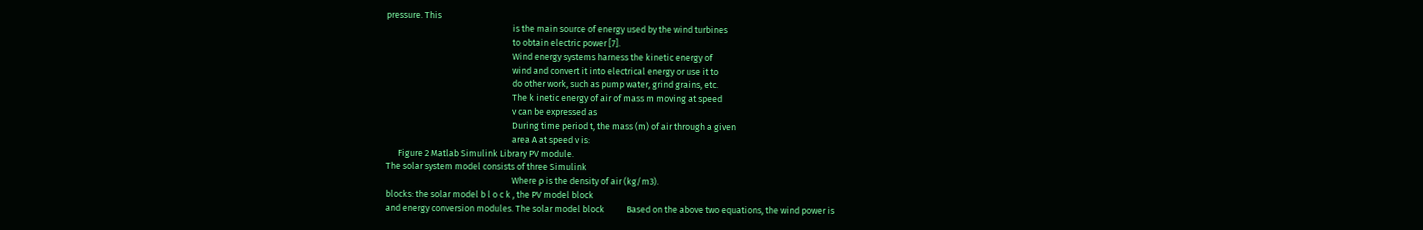pressure. This
                                                               is the main source of energy used by the wind turbines
                                                               to obtain electric power [7].
                                                               Wind energy systems harness the kinetic energy of
                                                               wind and convert it into electrical energy or use it to
                                                               do other work, such as pump water, grind grains, etc.
                                                               The k inetic energy of air of mass m moving at speed
                                                               v can be expressed as
                                                               During time period t, the mass (m) of air through a given
                                                               area A at speed v is:
      Figure 2 Matlab Simulink Library PV module.
The solar system model consists of three Simulink
                                                               Where ρ is the density of air (kg/m3).
blocks: the solar model b l o c k , the PV model block
and energy conversion modules. The solar model block           Based on the above two equations, the wind power is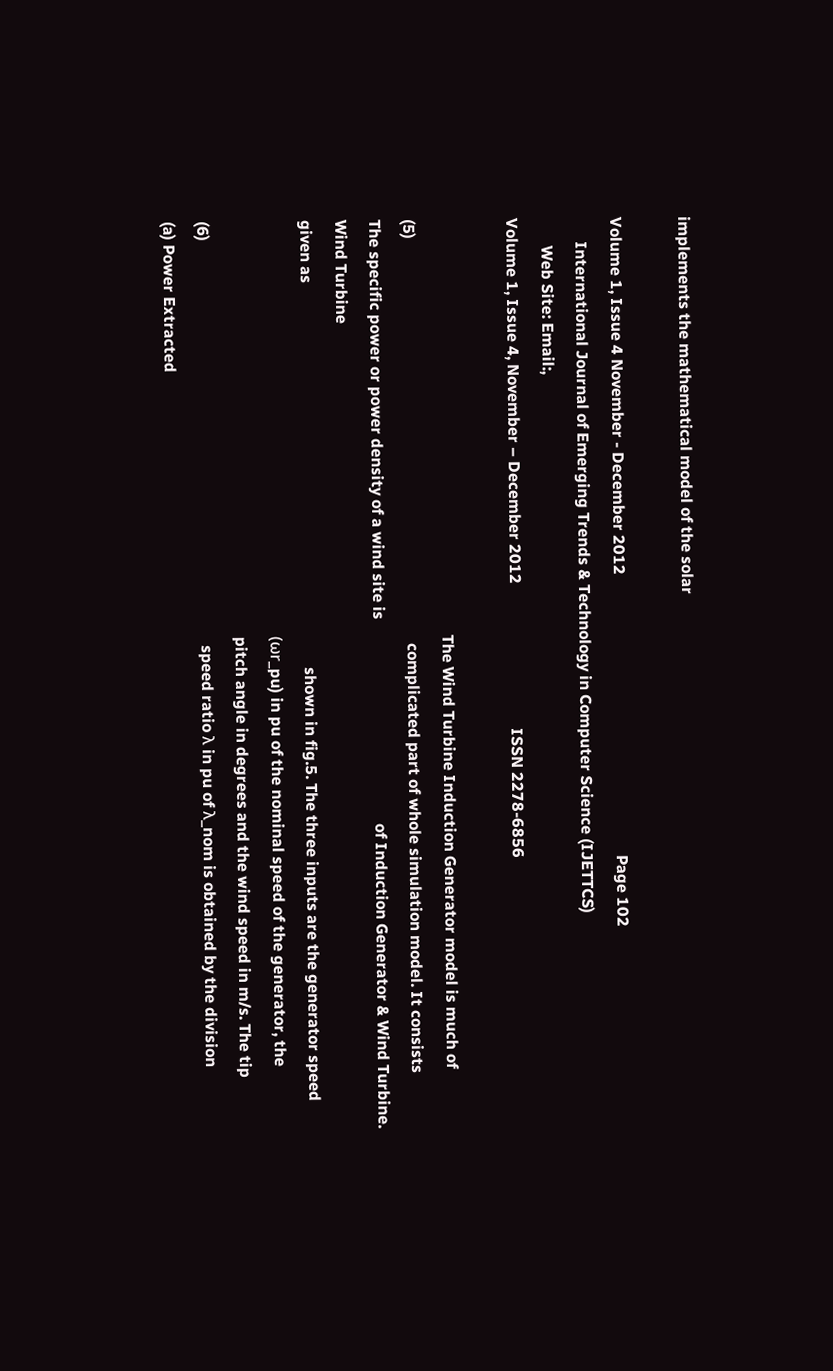implements the mathematical model of the solar

Volume 1, Issue 4 November - December 2012                                                                      Page 102
      International Journal of Emerging Trends & Technology in Computer Science (IJETTCS)
       Web Site: Email:,
Volume 1, Issue 4, November – December 2012                                    ISSN 2278-6856

                                                                                                        The Wind Turbine Induction Generator model is much of
(5)                                                                                                     complicated part of whole simulation model. It consists
The specific power or power density of a wind site is                                                   of Induction Generator & Wind Turbine. Wind Turbine
given as                                                                                                shown in fig.5. The three inputs are the generator speed
                                                                                                        (ωr_pu) in pu of the nominal speed of the generator, the
                                                                                                        pitch angle in degrees and the wind speed in m/s. The tip
(6)                                                                                                     speed ratio λ in pu of λ_nom is obtained by the division
(a) Power Extracted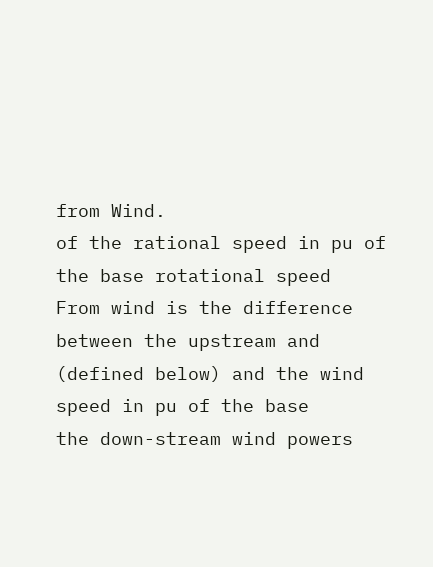from Wind.                                                                          of the rational speed in pu of the base rotational speed
From wind is the difference between the upstream and                                                    (defined below) and the wind speed in pu of the base
the down-stream wind powers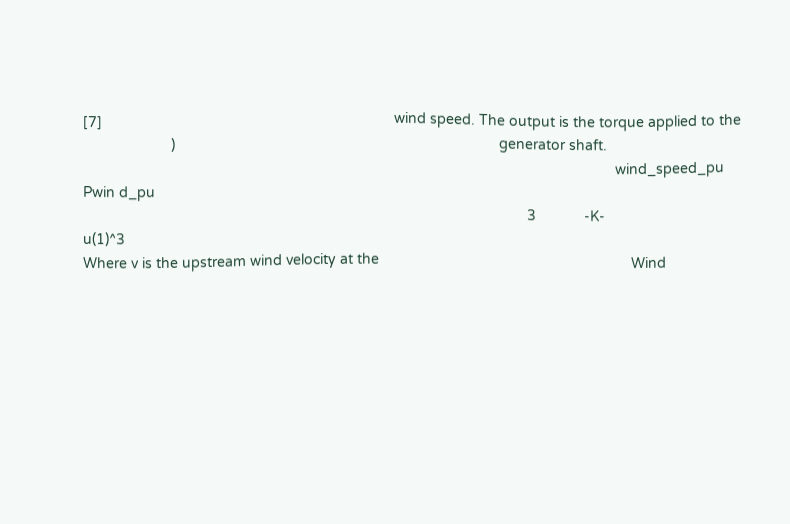[7]                                                                         wind speed. The output is the torque applied to the
                      )                                                                                 generator shaft.
                                                                                                                                     wind_speed_pu                                                                                     Pwin d_pu
                                                                                                               3            -K-                                                         u(1)^3
Where v is the upstream wind velocity at the                                                               Wind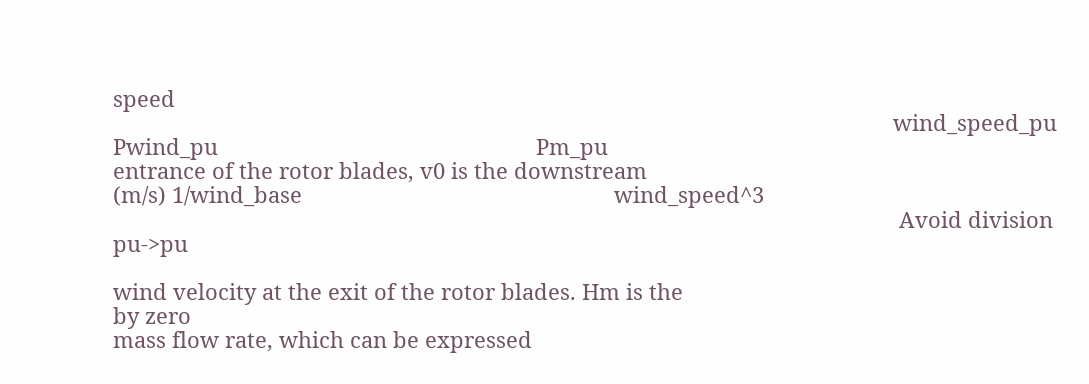speed
                                                                                                                                  wind_speed_pu                                                      Pwind_pu                                                     Pm_pu
entrance of the rotor blades, v0 is the downstream                                                            (m/s) 1/wind_base                                                    wind_speed^3
                                                                                                                                   Avoid division                                                                                                                         pu->pu

wind velocity at the exit of the rotor blades. Hm is the                                                                                 by zero
mass flow rate, which can be expressed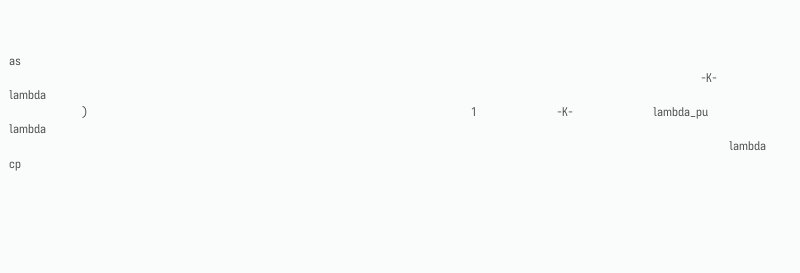as
                                                                                                                                                                             -K-                                lambda
                  )                                                                                                1                    -K-                    lambda_pu           lambda
                                                                                                                                                                                    lambda                                      cp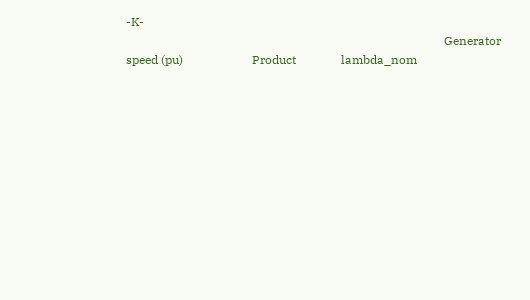-K-
                                                                                                          Generator speed (pu)                       Product               lambda_nom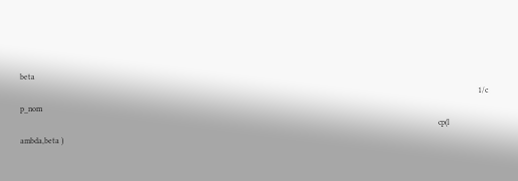beta
                                                                                                                                                                                                                                     1/c p_nom
                                                                                                                                                                                                                 cp(l ambda,beta )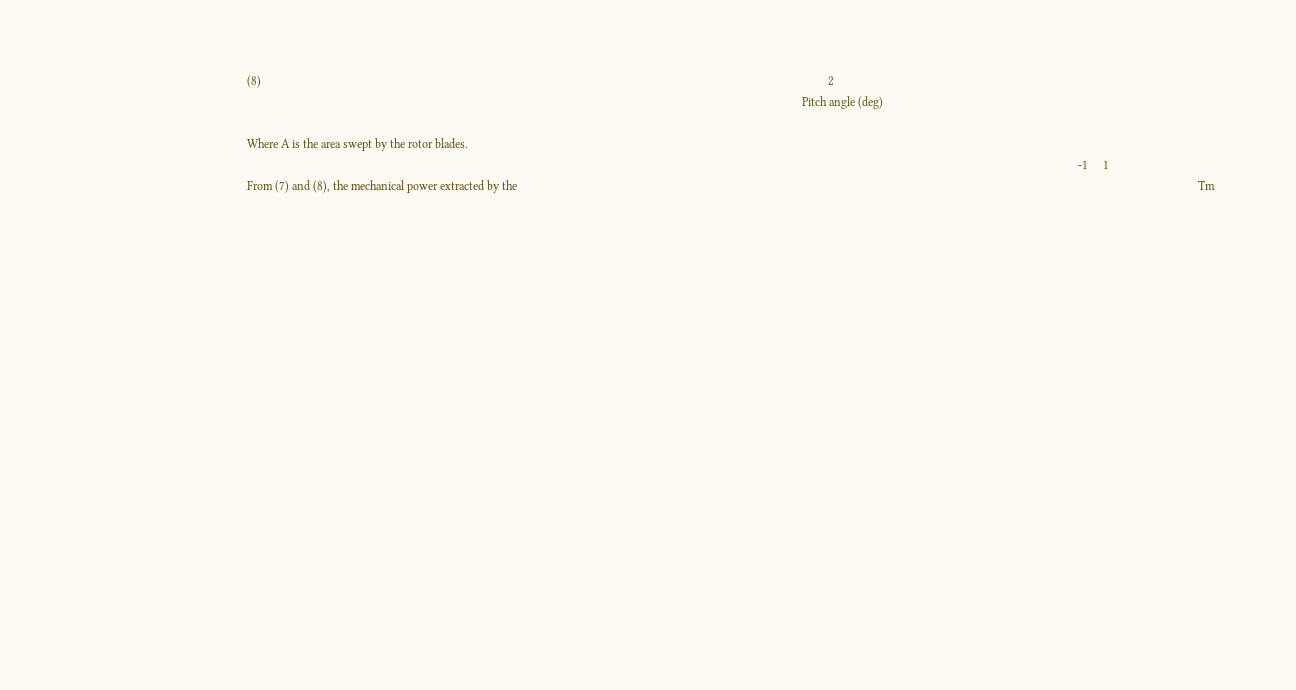(8)                                                                                                                                                                                             2
                                                                                                                                                                                         Pitch angle (deg)

Where A is the area swept by the rotor blades.
                                                                                                                                                                                                                                                                                     -1     1
From (7) and (8), the mechanical power extracted by the                                                                                                                                                                                                                                   Tm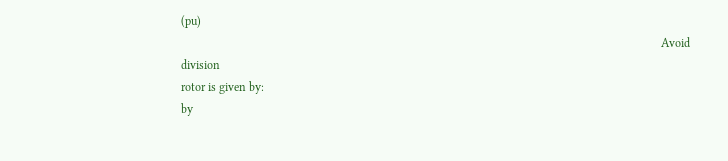(pu)
                                                                                                                                                                Avoid division
rotor is given by:                                                                                                                                                 by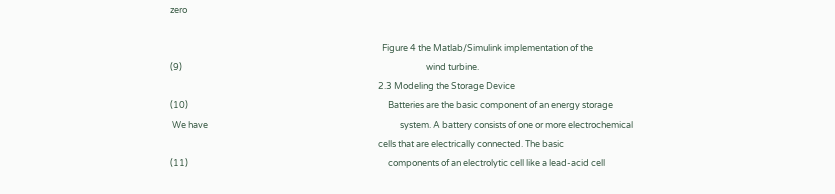zero

                                                                                                          Figure 4 the Matlab/Simulink implementation of the
(9)                                                                                                                          wind turbine.
                                                                                                        2.3 Modeling the Storage Device
(10)                                                                                                    Batteries are the basic component of an energy storage
 We have                                                                                                system. A battery consists of one or more electrochemical
                                                                                                        cells that are electrically connected. The basic
(11)                                                                                                    components of an electrolytic cell like a lead-acid cell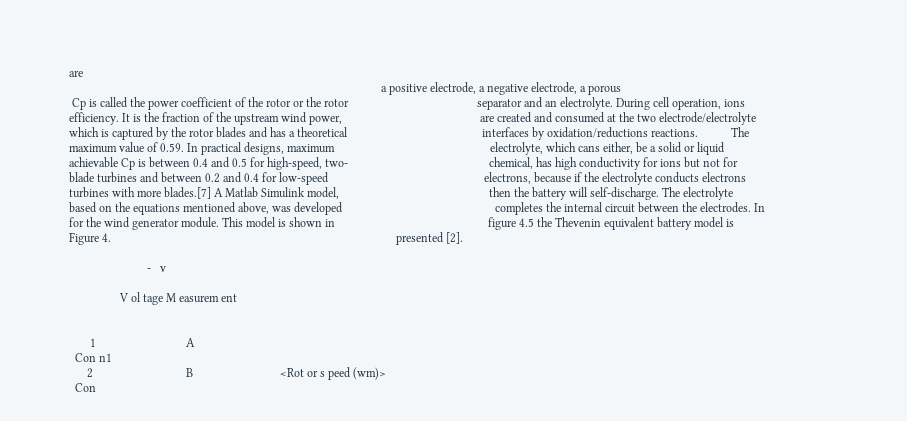are
                                                                                                        a positive electrode, a negative electrode, a porous
 Cp is called the power coefficient of the rotor or the rotor                                           separator and an electrolyte. During cell operation, ions
efficiency. It is the fraction of the upstream wind power,                                              are created and consumed at the two electrode/electrolyte
which is captured by the rotor blades and has a theoretical                                             interfaces by oxidation/reductions reactions.           The
maximum value of 0.59. In practical designs, maximum                                                    electrolyte, which cans either, be a solid or liquid
achievable Cp is between 0.4 and 0.5 for high-speed, two-                                               chemical, has high conductivity for ions but not for
blade turbines and between 0.2 and 0.4 for low-speed                                                    electrons, because if the electrolyte conducts electrons
turbines with more blades.[7] A Matlab Simulink model,                                                  then the battery will self-discharge. The electrolyte
based on the equations mentioned above, was developed                                                   completes the internal circuit between the electrodes. In
for the wind generator module. This model is shown in                                                   figure 4.5 the Thevenin equivalent battery model is
Figure 4.                                                                                               presented [2].

                          -   v

                 V ol tage M easurem ent


       1                              A
  Con n1
      2                               B                             <Rot or s peed (wm)>
  Con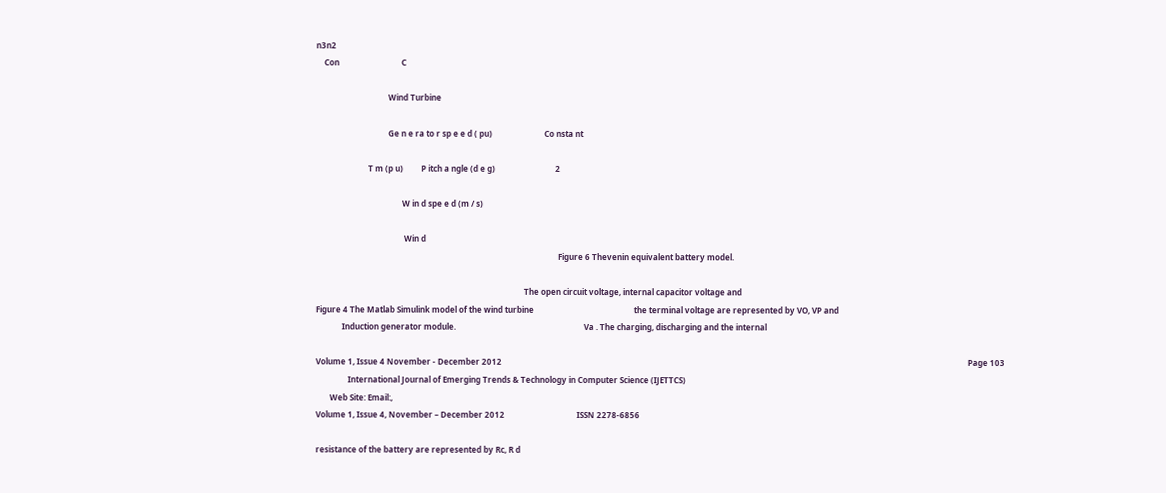n3n2
    Con                               C

                                    Wind Turbine

                                    Ge n e ra to r sp e e d ( pu)                          Co nsta nt

                          T m (p u)         P itch a ngle (d e g)                              2

                                           W in d spe e d (m / s)

                                            Win d
                                                                                                                         Figure 6 Thevenin equivalent battery model.

                                                                                                        The open circuit voltage, internal capacitor voltage and
Figure 4 The Matlab Simulink model of the wind turbine                                                  the terminal voltage are represented by VO, VP and
             Induction generator module.                                                                Va . The charging, discharging and the internal

Volume 1, Issue 4 November - December 2012                                                                                                                                                                                                                                         Page 103
                International Journal of Emerging Trends & Technology in Computer Science (IJETTCS)
       Web Site: Email:,
Volume 1, Issue 4, November – December 2012                                    ISSN 2278-6856

resistance of the battery are represented by Rc, R d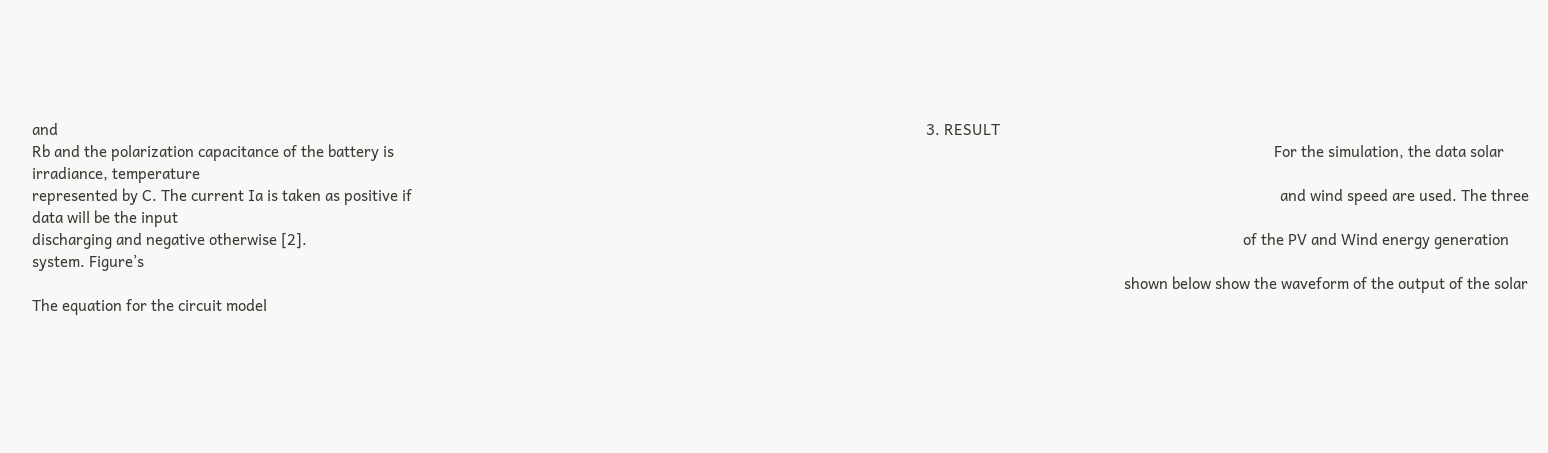and                                                                                                                                                                                                                         3. RESULT
Rb and the polarization capacitance of the battery is                                                                                                                                                                                                                            For the simulation, the data solar irradiance, temperature
represented by C. The current Ia is taken as positive if                                                                                                                                                                                                                         and wind speed are used. The three data will be the input
discharging and negative otherwise [2].                                                                                                                                                                                                                                          of the PV and Wind energy generation system. Figure’s
                                                                                                                                                                                                                                                                                 shown below show the waveform of the output of the solar
The equation for the circuit model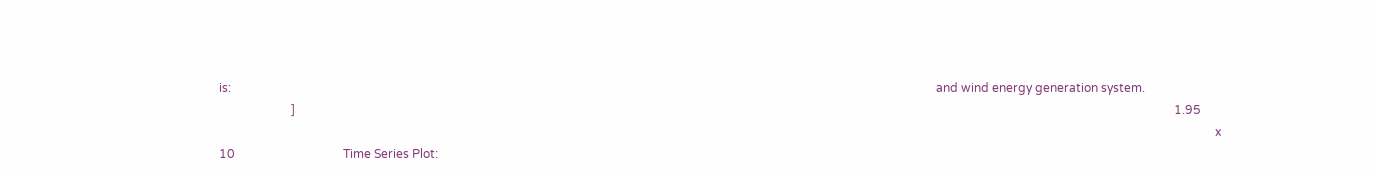is:                                                                                                                                                                                                                                           and wind energy generation system.
                        ]                                                                                                                                                                                                                                                                                                     1.95
                                                                                                                                                                                                                                                                                                                                            x 10                                    Time Series Plot: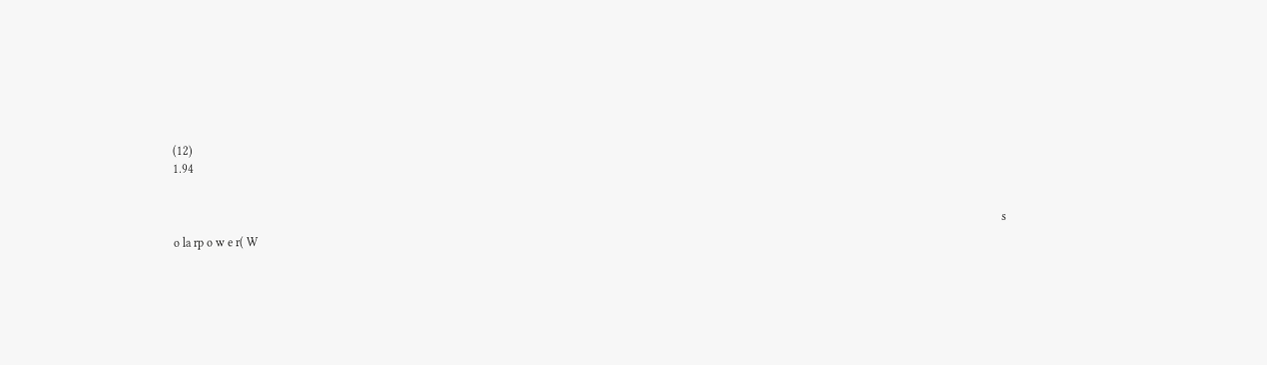(12)                                                                                                                                                                                                                                                                                                                          1.94


                                                                                                                                                                                                                                                                                    s o la rp o w e r( W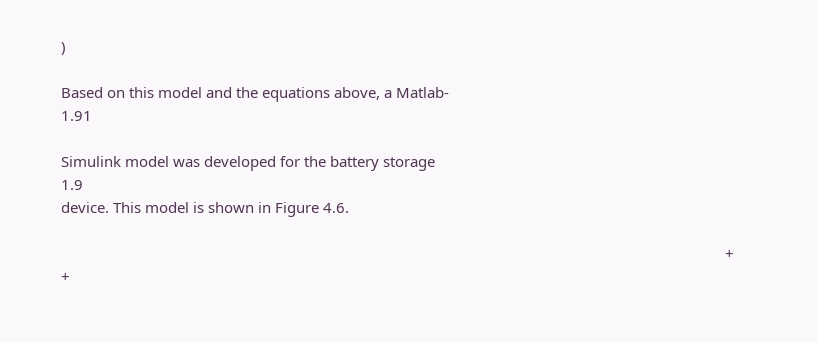)

Based on this model and the equations above, a Matlab-                                                                                                                                                                                                                                                                        1.91

Simulink model was developed for the battery storage                                                                                                                                                                                                                                                                               1.9
device. This model is shown in Figure 4.6.

                                                                                                                                                                      +                                                   +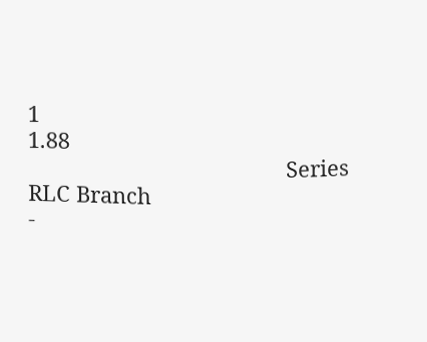1                                                                 1.88
                                           Series RLC Branch                                                                                                                                                              -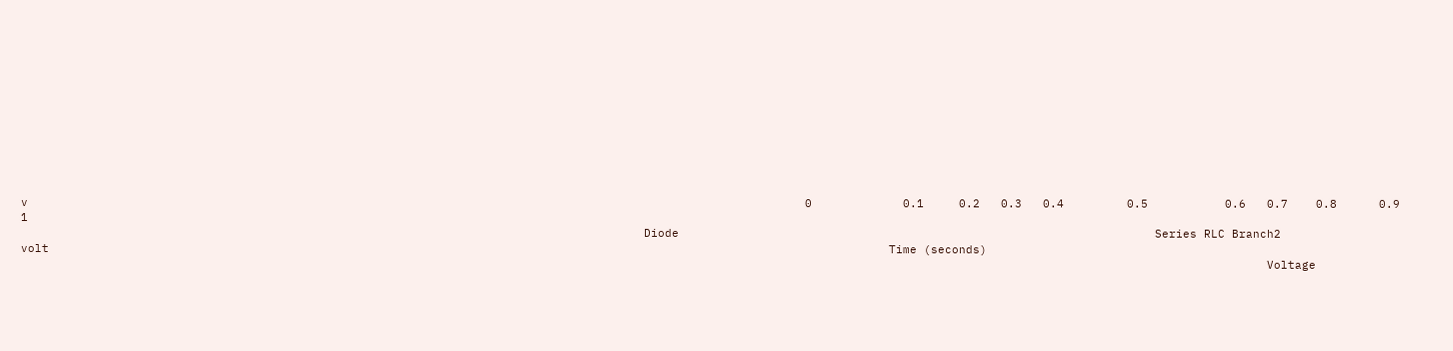v                                                                                                               0             0.1     0.2   0.3   0.4         0.5           0.6   0.7    0.8      0.9               1
                                                                                         Diode                                                                    Series RLC Branch2                                                                    volt                                                                                                                        Time (seconds)
                                                                                                                                                                                  Voltage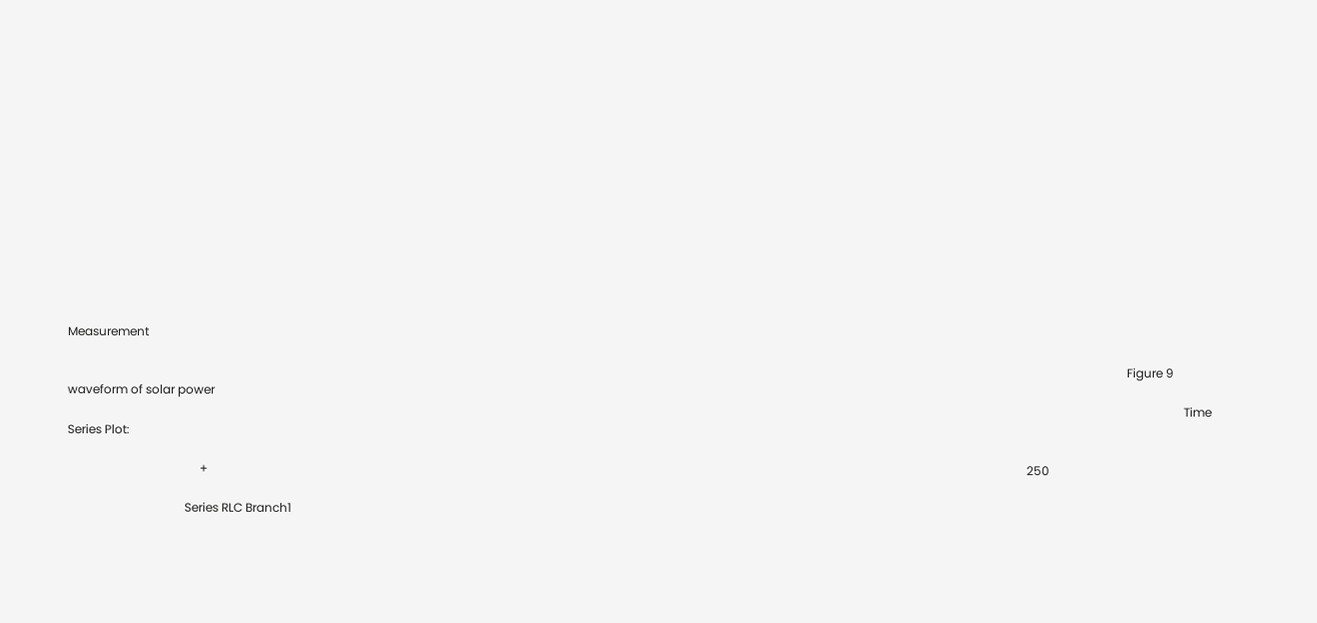Measurement

                                                                                                                                                                                                                                                                                                                                                                 Figure 9 waveform of solar power
                                                                                                                                                                                                                                                                                                                                                                                    Time Series Plot:

                                            +                                                                                                                                                                                                                                                                                 250

                                       Series RLC Branch1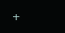+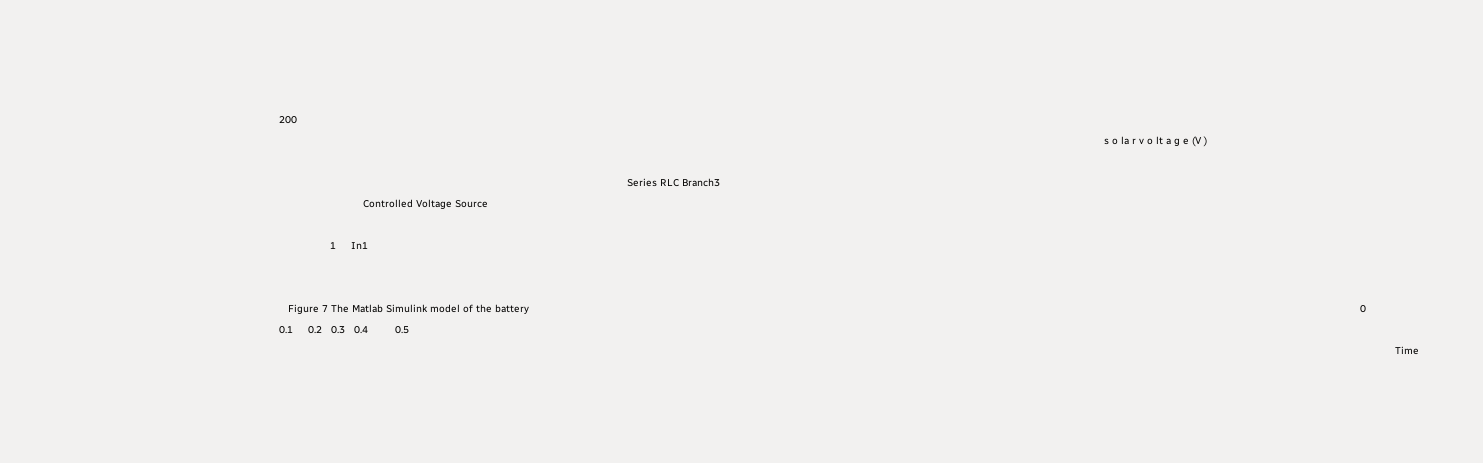200
                                                                                                                                                                                                                                                                                   s o la r v o lt a g e (V )

                                                                                                                    Series RLC Branch3
                            Controlled Voltage Source

                 1     In1


   Figure 7 The Matlab Simulink model of the battery                                                                                                                                                                                                                                                                                     0                0.1     0.2   0.3   0.4         0.5
                                                                                                                                                                                                                                                                                                                                                                                    Time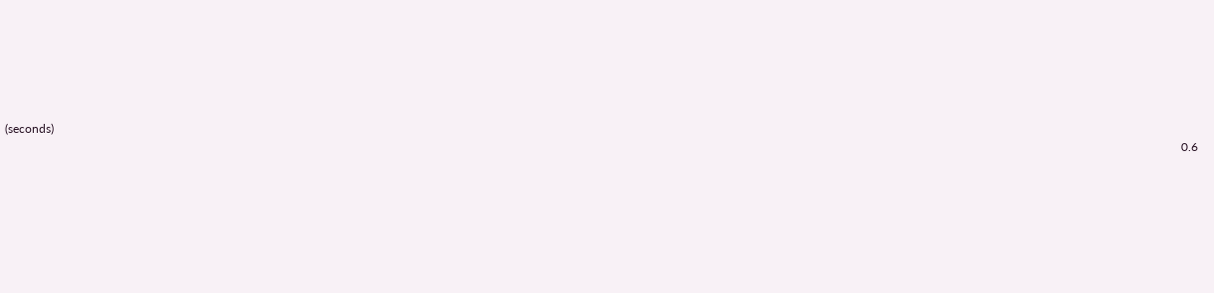(seconds)
                                                                                                                                                                                                                                                                                                                                                                                                        0.6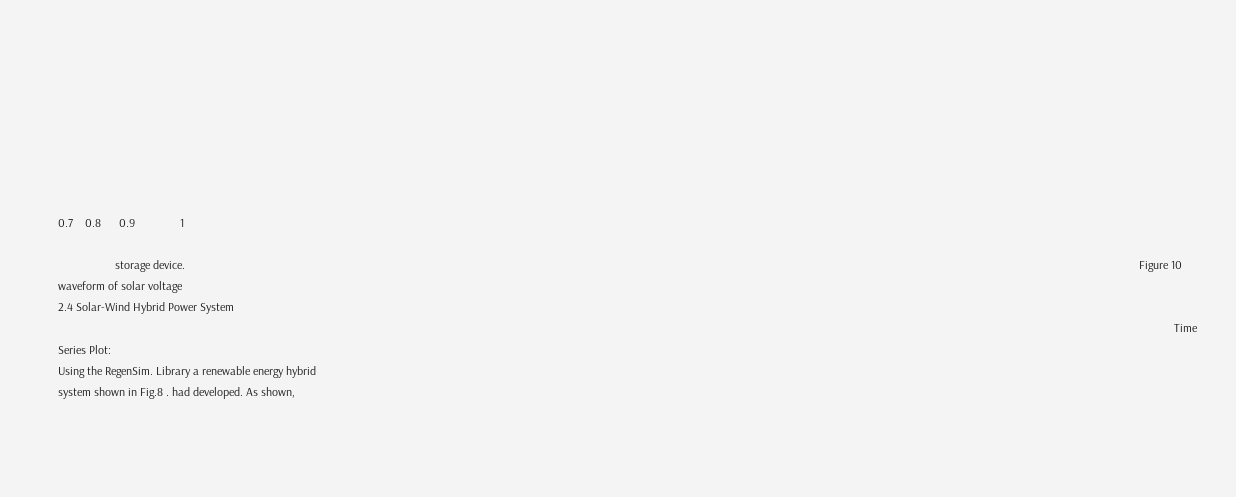0.7    0.8      0.9               1

                   storage device.                                                                                                                                                                                                                                                                                                                              Figure 10 waveform of solar voltage
2.4 Solar-Wind Hybrid Power System
                                                                                                                                                                                                                                                                                                                                                                                    Time Series Plot:
Using the RegenSim. Library a renewable energy hybrid
system shown in Fig.8 . had developed. As shown,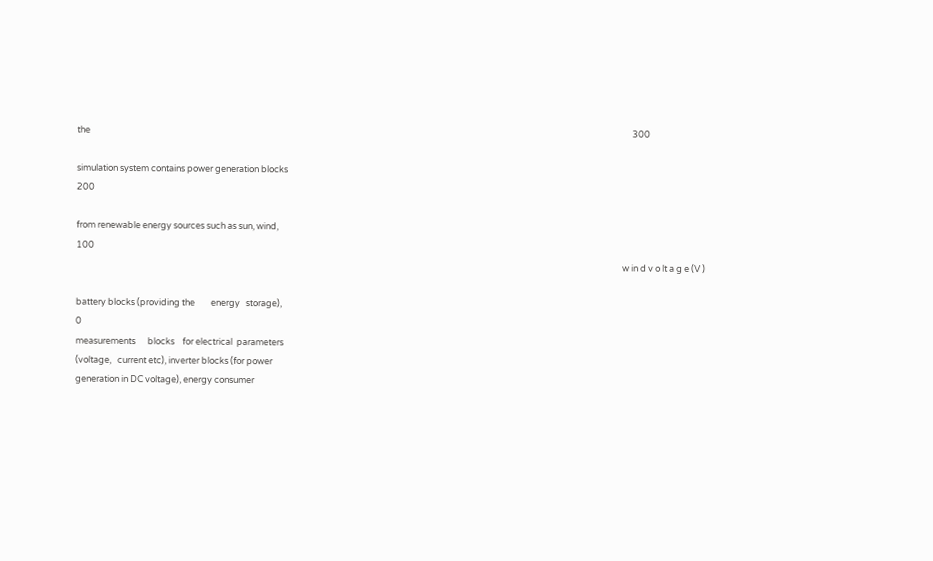the                                                                                                                                                                                                                                                                               300

simulation system contains power generation blocks                                                                                                                                                                                                                                                                                 200

from renewable energy sources such as sun, wind,                                                                                                                                                                                                                                                                                   100
                                                                                                                                                                                                                                                                                 w in d v o lt a g e (V )

battery blocks (providing the        energy   storage),                                                                                                                                                                                                                                                                                 0
measurements      blocks    for electrical  parameters
(voltage,   current etc), inverter blocks (for power
generation in DC voltage), energy consumer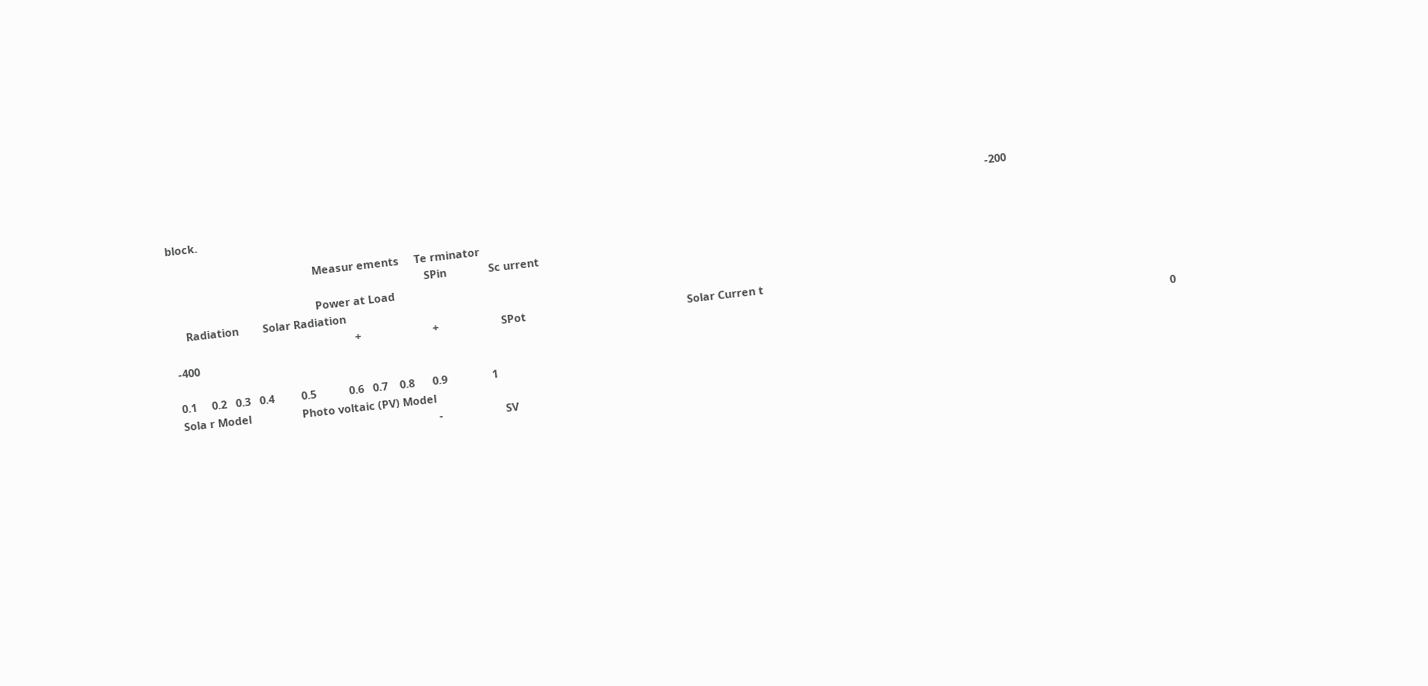block.                                                                                                                                                                                                                                                                        -200

                                                Measur ements     Te rminator
                                                                                     SPin              Sc urrent
                                                Power at Load
    Radiation        Solar Radiation
                                                            +                        +                     SPot                                                      Solar Curren t                                                                                                                                      -400
                                                                                                                                                                                                                                                                                                                                            0             0.1     0.2   0.3   0.4         0.5           0.6   0.7    0.8      0.9               1
Sola r Model                 Photo voltaic (PV) Model
                                                                                     -                     SV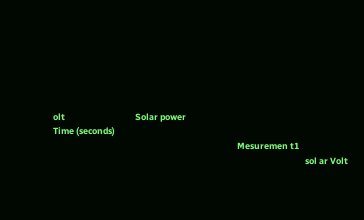olt                                   Solar power                                                                                                                                                                                                                     Time (seconds)
                                                                                            Mesuremen t1
                                                                                                                              sol ar Volt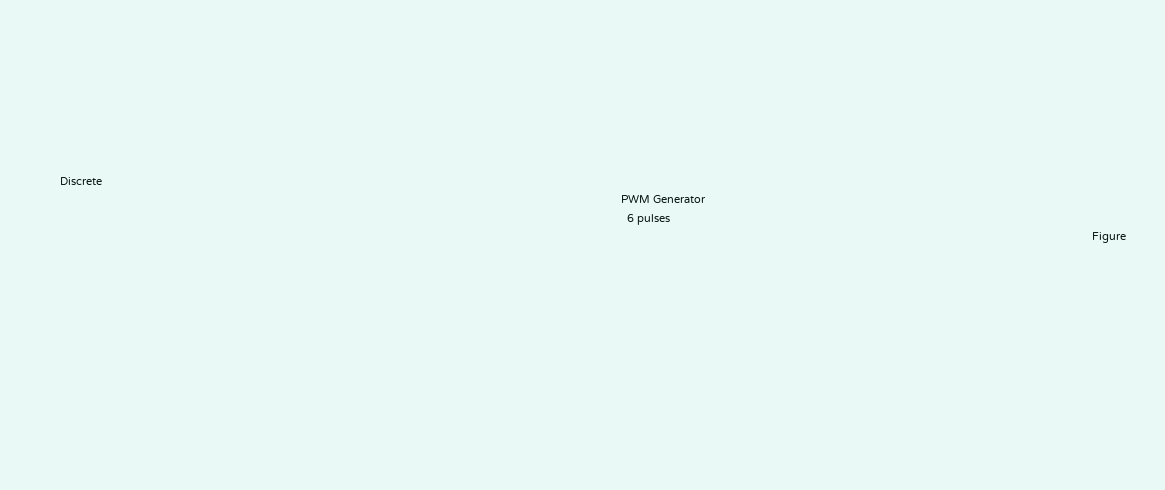Discrete
                                                                                                                                                                                           PWM Generator
                                                                                                                                                                                             6 pulses
                                                                                                                                                                                                                                                                                                                                                        Figure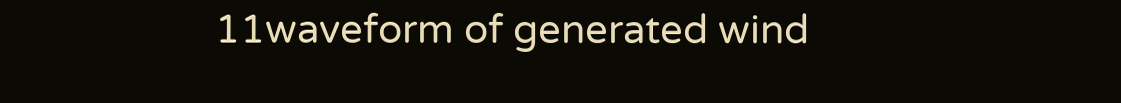11waveform of generated wind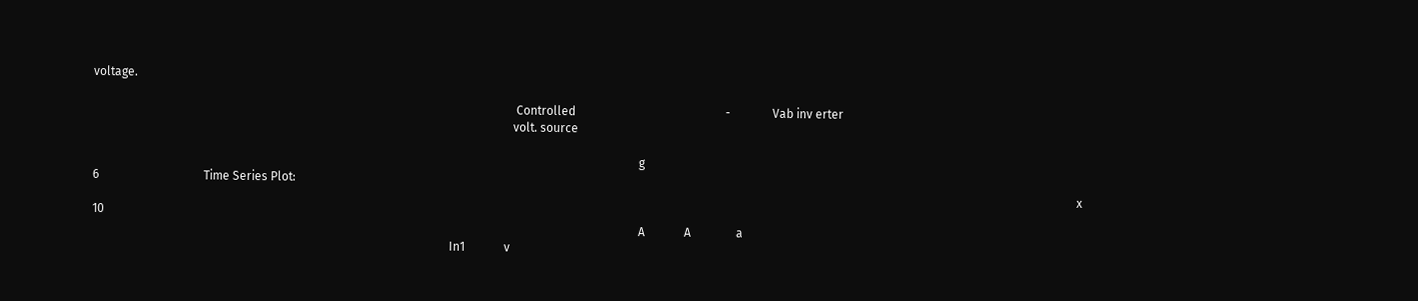voltage.

                                                                                                                                             Controlled                                                  -              Vab inv erter
                                                                                                                                            volt. source

                                                                                                                                                                                      g                                                                                                                                                         6                                   Time Series Plot:
                                                                                                                                                                                                                                                                                                                                        x 10
                                                                                                                                                                                      A             A               a
                                                                                                                       In1             v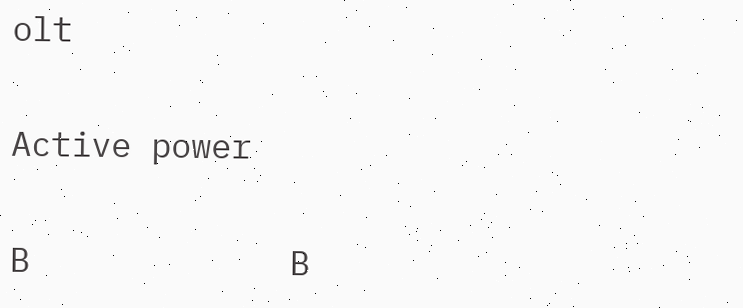olt
                                                                                                                                                                                                                                                                                                                                                                                                                                    Active power
                                                                                                                                                                                      B             B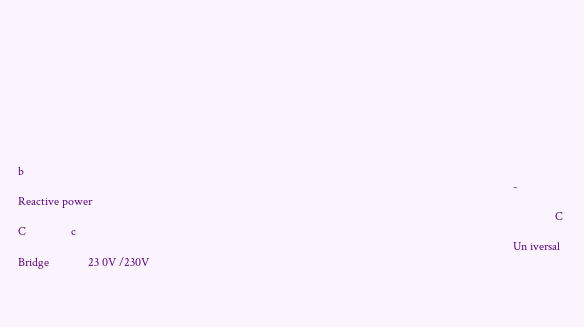b
                                                                                                                                                                     -                                                                                                                                                                                                                                                              Reactive power
                                                                                                                                                                                   C                C               c
                                                                                                                                                                     Un iversal Bridge             23 0V /230V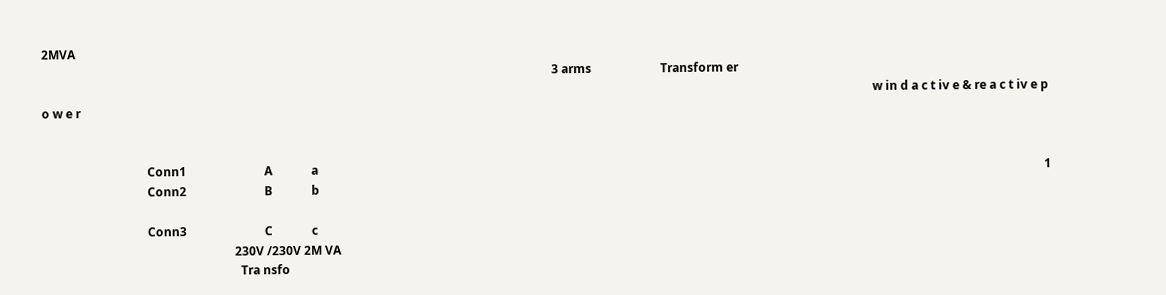2MVA
                                                                                                                                                                          3 arms                       Transform er
                                                                                                                                                                                                                                                                                     w in d a c t iv e & re a c t iv e p o w e r


                                   Conn1                          A             a                                                                                                                                                                                                                                                  1
                                   Conn2                          B             b

                                   Conn3                          C             c
                                                                230V /230V 2M VA
                                                                  Tra nsfo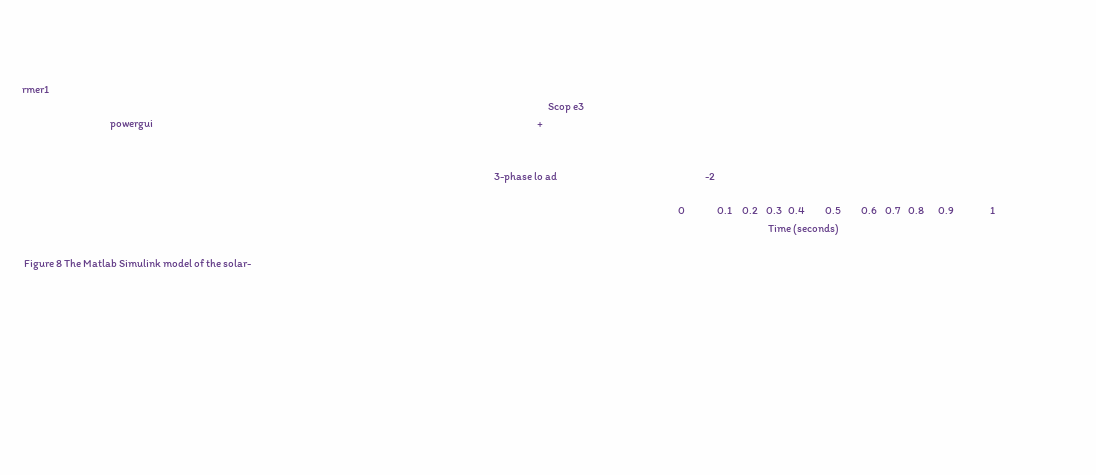rmer1
                                                                                                                                                                                                                                                                       Scop e3
                                            powergui                                                                                                                                                                                                +


                                                                                                                                                                                                                                            3-phase lo ad                                                                          -2

                                                                                                                                                                                                                                                                                                                                        0                0.1     0.2    0.3   0.4          0.5          0.6    0.7    0.8       0.9                  1
                                                                                                                                                                                                                                                                                                                                                                                     Time (seconds)

 Figure 8 The Matlab Simulink model of the solar-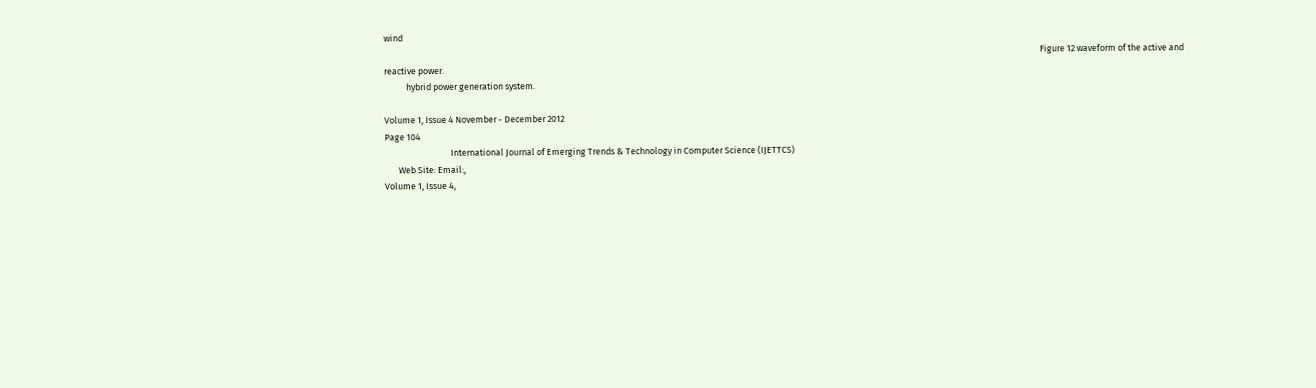wind
                                                                                                                                                                                                                                                                                                                                        Figure 12 waveform of the active and reactive power.
           hybrid power generation system.

Volume 1, Issue 4 November - December 2012                                                                                                                                                                                                                                                                                                                                                                                  Page 104
                                 International Journal of Emerging Trends & Technology in Computer Science (IJETTCS)
       Web Site: Email:,
Volume 1, Issue 4,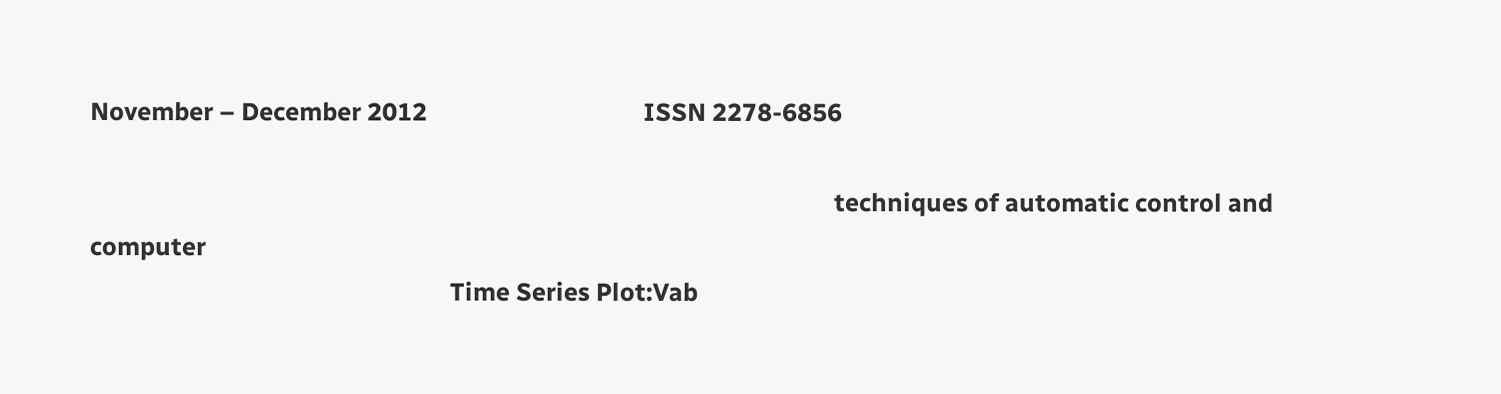November – December 2012                                    ISSN 2278-6856

                                                                                                                            techniques of automatic control and computer
                                                            Time Series Plot:Vab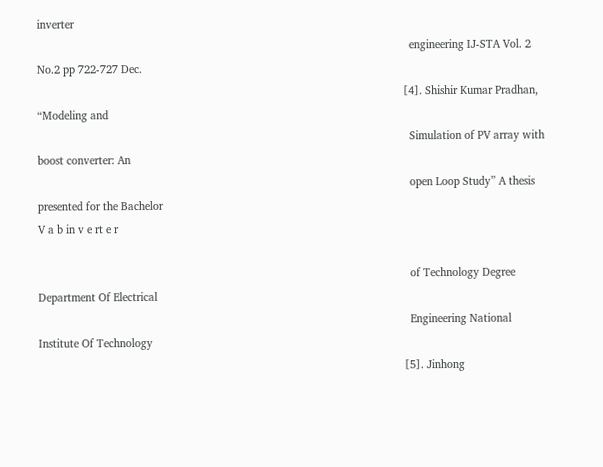inverter
                                                                                                                            engineering IJ-STA Vol. 2 No.2 pp 722-727 Dec.
                                                                                                                          [4]. Shishir Kumar Pradhan,           “Modeling and
                                                                                                                            Simulation of PV array with boost converter: An
                                                                                                                            open Loop Study” A thesis presented for the Bachelor
V a b in v e rt e r

                                                                                                                            of Technology Degree Department Of Electrical
                                                                                                                            Engineering National Institute Of Technology
                                                                                                                          [5]. Jinhong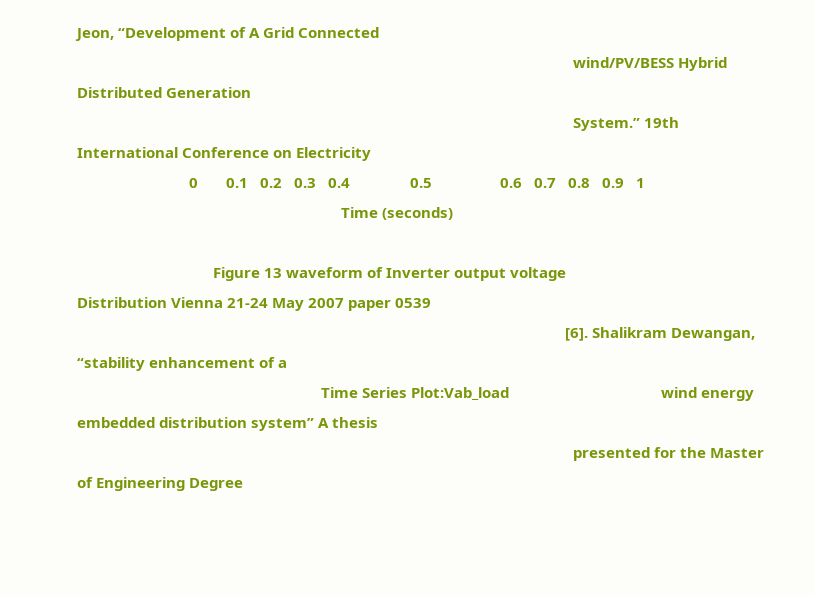Jeon, “Development of A Grid Connected
                                                                                                                            wind/PV/BESS Hybrid Distributed Generation
                                                                                                                            System.” 19th International Conference on Electricity
                            0       0.1   0.2   0.3   0.4               0.5                 0.6   0.7   0.8   0.9   1
                                                                  Time (seconds)

                                  Figure 13 waveform of Inverter output voltage                                             Distribution Vienna 21-24 May 2007 paper 0539
                                                                                                                          [6]. Shalikram Dewangan, “stability enhancement of a
                                                             Time Series Plot:Vab_load                                      wind energy embedded distribution system” A thesis
                                                                                                                            presented for the Master of Engineering Degree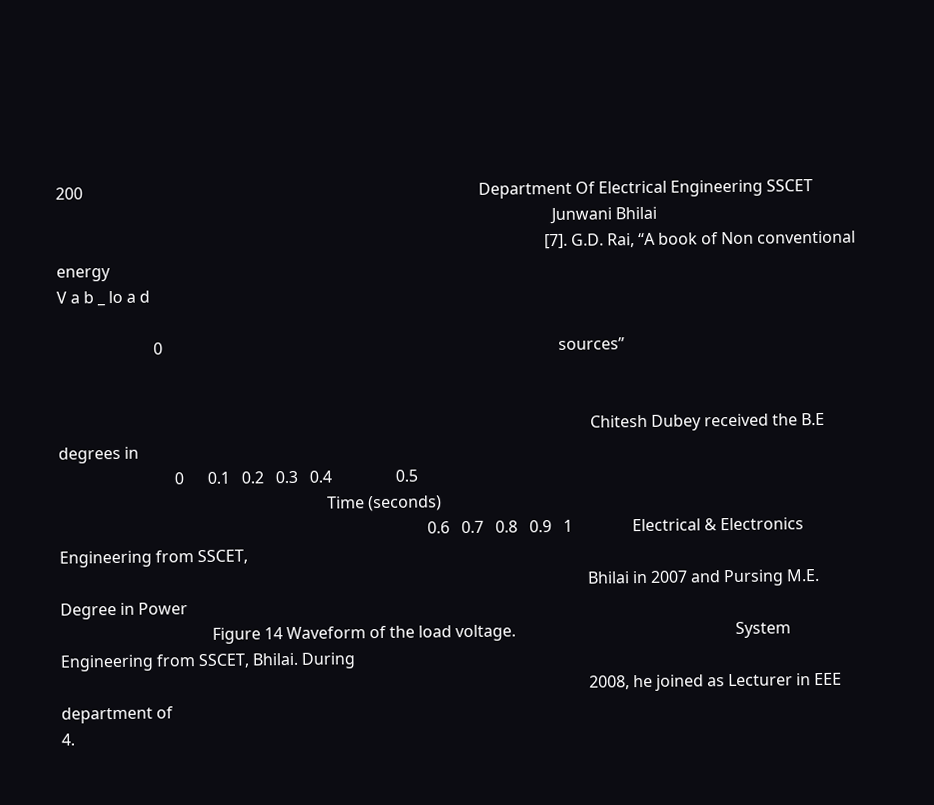200                                                                                                   Department Of Electrical Engineering SSCET
                                                                                                                            Junwani Bhilai
                                                                                                                          [7]. G.D. Rai, “A book of Non conventional energy
V a b _ lo a d

                        0                                                                                                   sources”


                                                                                                                                     Chitesh Dubey received the B.E degrees in
                             0      0.1   0.2   0.3   0.4                0.5
                                                                   Time (seconds)
                                                                                            0.6   0.7   0.8   0.9   1               Electrical & Electronics Engineering from SSCET,
                                                                                                                                    Bhilai in 2007 and Pursing M.E. Degree in Power
                                      Figure 14 Waveform of the load voltage.                                                       System Engineering from SSCET, Bhilai. During
                                                                                                                                    2008, he joined as Lecturer in EEE department of
4.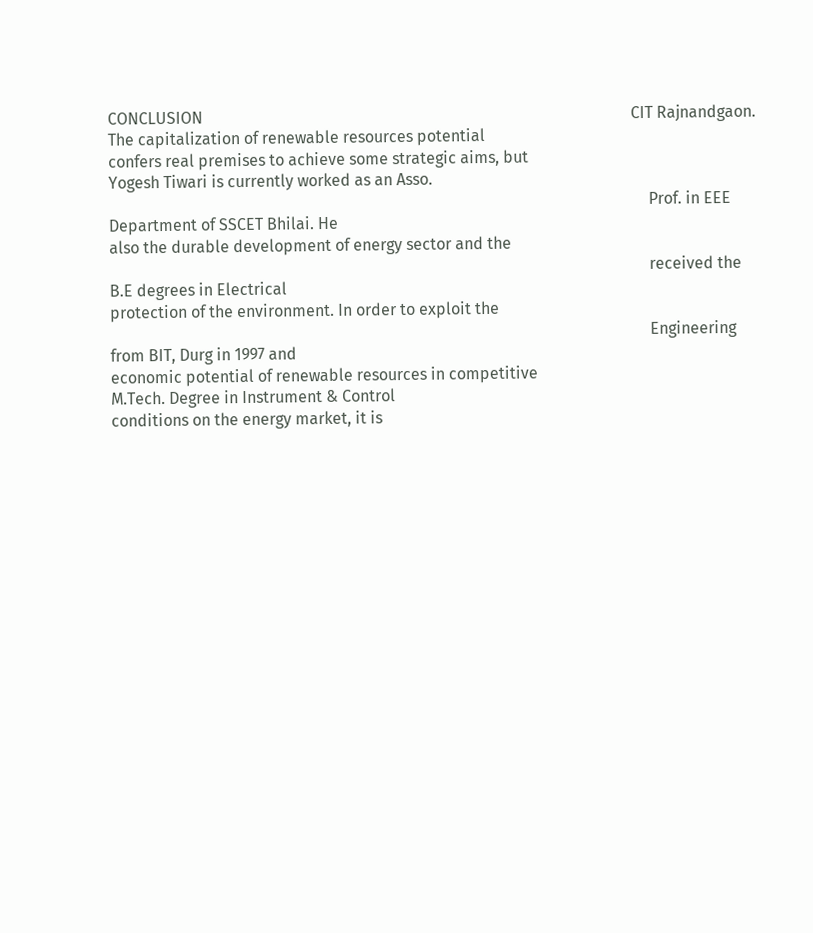CONCLUSION                                                                                                           CIT Rajnandgaon.
The capitalization of renewable resources potential
confers real premises to achieve some strategic aims, but                                                                              Yogesh Tiwari is currently worked as an Asso.
                                                                                                                                       Prof. in EEE Department of SSCET Bhilai. He
also the durable development of energy sector and the
                                                                                                                                       received the B.E degrees in Electrical
protection of the environment. In order to exploit the
                                                                                                                                       Engineering from BIT, Durg in 1997 and
economic potential of renewable resources in competitive                                                                               M.Tech. Degree in Instrument & Control
conditions on the energy market, it is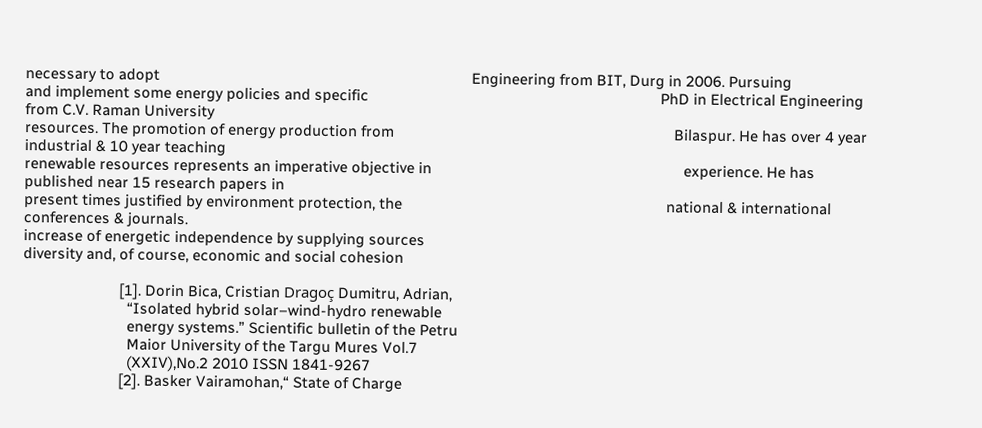necessary to adopt                                                                              Engineering from BIT, Durg in 2006. Pursuing
and implement some energy policies and specific                                                                         PhD in Electrical Engineering from C.V. Raman University
resources. The promotion of energy production from                                                                      Bilaspur. He has over 4 year industrial & 10 year teaching
renewable resources represents an imperative objective in                                                               experience. He has published near 15 research papers in
present times justified by environment protection, the                                                                  national & international conferences & journals.
increase of energetic independence by supplying sources
diversity and, of course, economic and social cohesion

                        [1]. Dorin Bica, Cristian Dragoç Dumitru, Adrian,
                          “Isolated hybrid solar–wind-hydro renewable
                          energy systems.” Scientific bulletin of the Petru
                          Maior University of the Targu Mures Vol.7
                          (XXIV),No.2 2010 ISSN 1841-9267
                        [2]. Basker Vairamohan,“ State of Charge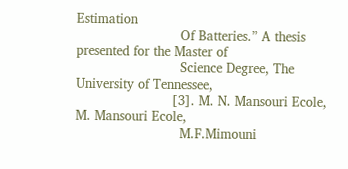Estimation
                          Of Batteries.” A thesis presented for the Master of
                          Science Degree, The University of Tennessee,
                        [3]. M. N. Mansouri Ecole, M. Mansouri Ecole,
                          M.F.Mimouni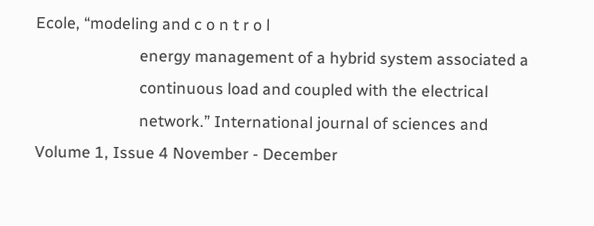Ecole, “modeling and c o n t r o l
                          energy management of a hybrid system associated a
                          continuous load and coupled with the electrical
                          network.” International journal of sciences and
Volume 1, Issue 4 November - December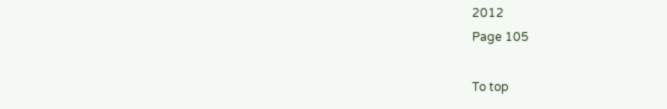2012                                                                                                                               Page 105

To top